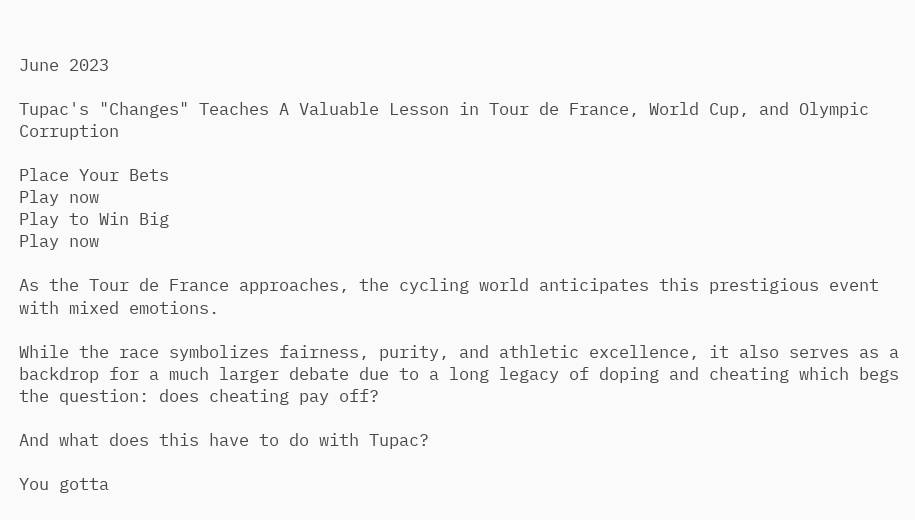June 2023

Tupac's "Changes" Teaches A Valuable Lesson in Tour de France, World Cup, and Olympic Corruption

Place Your Bets
Play now
Play to Win Big
Play now

As the Tour de France approaches, the cycling world anticipates this prestigious event with mixed emotions.

While the race symbolizes fairness, purity, and athletic excellence, it also serves as a backdrop for a much larger debate due to a long legacy of doping and cheating which begs the question: does cheating pay off?

And what does this have to do with Tupac?

You gotta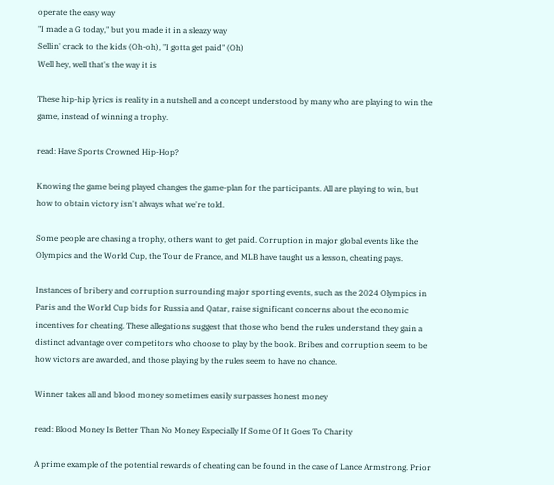operate the easy way
"I made a G today," but you made it in a sleazy way
Sellin' crack to the kids (Oh-oh), "I gotta get paid" (Oh)
Well hey, well that's the way it is

These hip-hip lyrics is reality in a nutshell and a concept understood by many who are playing to win the game, instead of winning a trophy.

read: Have Sports Crowned Hip-Hop?

Knowing the game being played changes the game-plan for the participants. All are playing to win, but how to obtain victory isn't always what we're told.

Some people are chasing a trophy, others want to get paid. Corruption in major global events like the Olympics and the World Cup, the Tour de France, and MLB have taught us a lesson, cheating pays.

Instances of bribery and corruption surrounding major sporting events, such as the 2024 Olympics in Paris and the World Cup bids for Russia and Qatar, raise significant concerns about the economic incentives for cheating. These allegations suggest that those who bend the rules understand they gain a distinct advantage over competitors who choose to play by the book. Bribes and corruption seem to be how victors are awarded, and those playing by the rules seem to have no chance.

Winner takes all and blood money sometimes easily surpasses honest money

read: Blood Money Is Better Than No Money Especially If Some Of It Goes To Charity

A prime example of the potential rewards of cheating can be found in the case of Lance Armstrong. Prior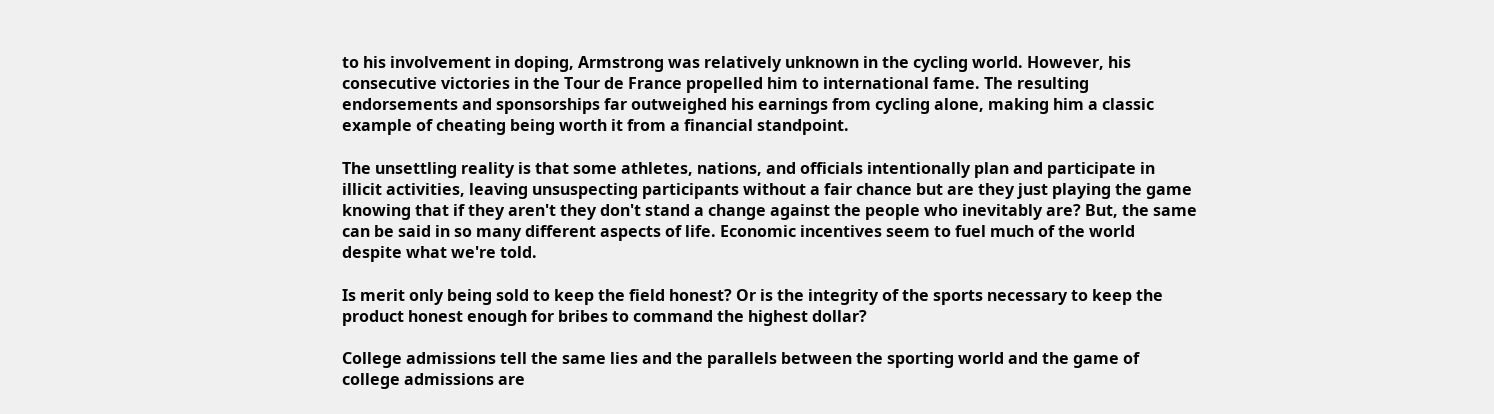to his involvement in doping, Armstrong was relatively unknown in the cycling world. However, his consecutive victories in the Tour de France propelled him to international fame. The resulting endorsements and sponsorships far outweighed his earnings from cycling alone, making him a classic example of cheating being worth it from a financial standpoint.

The unsettling reality is that some athletes, nations, and officials intentionally plan and participate in illicit activities, leaving unsuspecting participants without a fair chance but are they just playing the game knowing that if they aren't they don't stand a change against the people who inevitably are? But, the same can be said in so many different aspects of life. Economic incentives seem to fuel much of the world despite what we're told.

Is merit only being sold to keep the field honest? Or is the integrity of the sports necessary to keep the product honest enough for bribes to command the highest dollar?

College admissions tell the same lies and the parallels between the sporting world and the game of college admissions are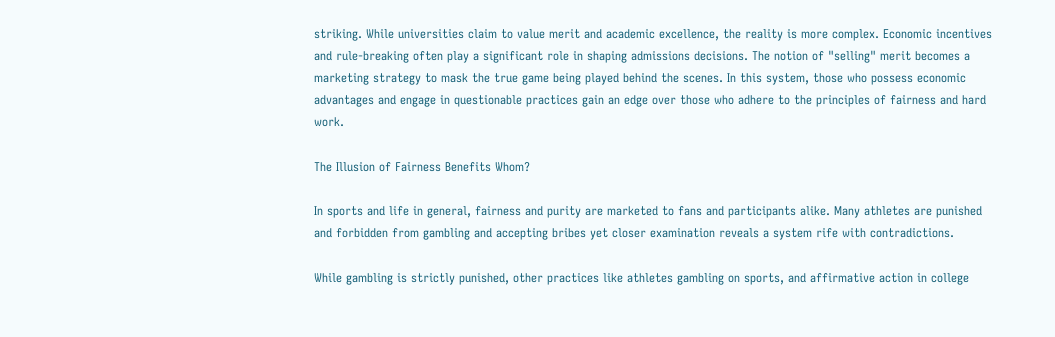striking. While universities claim to value merit and academic excellence, the reality is more complex. Economic incentives and rule-breaking often play a significant role in shaping admissions decisions. The notion of "selling" merit becomes a marketing strategy to mask the true game being played behind the scenes. In this system, those who possess economic advantages and engage in questionable practices gain an edge over those who adhere to the principles of fairness and hard work.

The Illusion of Fairness Benefits Whom?

In sports and life in general, fairness and purity are marketed to fans and participants alike. Many athletes are punished and forbidden from gambling and accepting bribes yet closer examination reveals a system rife with contradictions.

While gambling is strictly punished, other practices like athletes gambling on sports, and affirmative action in college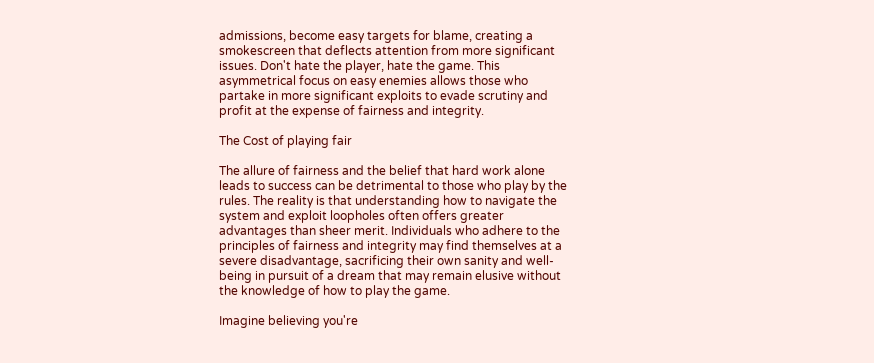admissions, become easy targets for blame, creating a smokescreen that deflects attention from more significant issues. Don't hate the player, hate the game. This asymmetrical focus on easy enemies allows those who partake in more significant exploits to evade scrutiny and profit at the expense of fairness and integrity.

The Cost of playing fair

The allure of fairness and the belief that hard work alone leads to success can be detrimental to those who play by the rules. The reality is that understanding how to navigate the system and exploit loopholes often offers greater advantages than sheer merit. Individuals who adhere to the principles of fairness and integrity may find themselves at a severe disadvantage, sacrificing their own sanity and well-being in pursuit of a dream that may remain elusive without the knowledge of how to play the game.

Imagine believing you're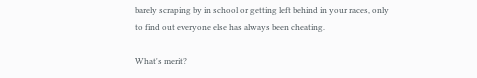barely scraping by in school or getting left behind in your races, only to find out everyone else has always been cheating.

What's merit?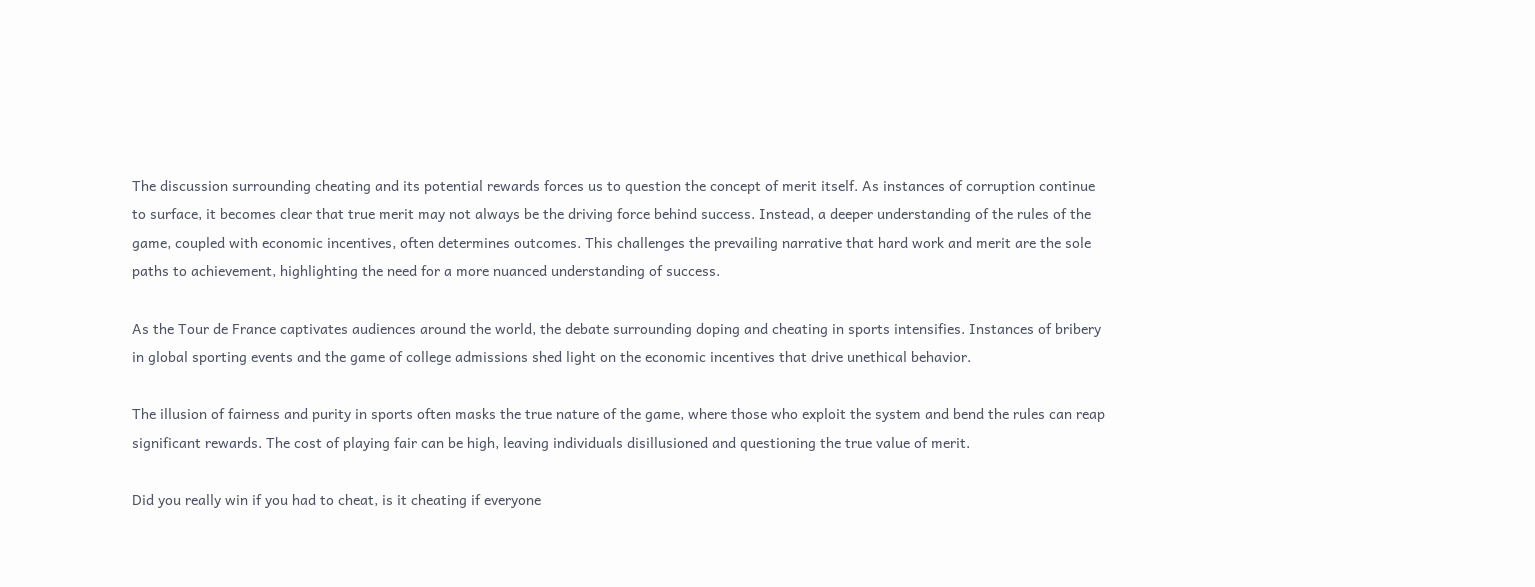The discussion surrounding cheating and its potential rewards forces us to question the concept of merit itself. As instances of corruption continue to surface, it becomes clear that true merit may not always be the driving force behind success. Instead, a deeper understanding of the rules of the game, coupled with economic incentives, often determines outcomes. This challenges the prevailing narrative that hard work and merit are the sole paths to achievement, highlighting the need for a more nuanced understanding of success.

As the Tour de France captivates audiences around the world, the debate surrounding doping and cheating in sports intensifies. Instances of bribery in global sporting events and the game of college admissions shed light on the economic incentives that drive unethical behavior.

The illusion of fairness and purity in sports often masks the true nature of the game, where those who exploit the system and bend the rules can reap significant rewards. The cost of playing fair can be high, leaving individuals disillusioned and questioning the true value of merit.

Did you really win if you had to cheat, is it cheating if everyone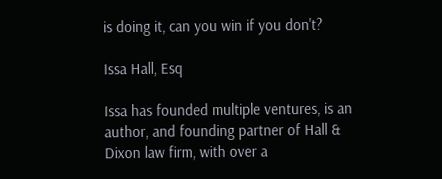is doing it, can you win if you don't?

Issa Hall, Esq

Issa has founded multiple ventures, is an author, and founding partner of Hall & Dixon law firm, with over a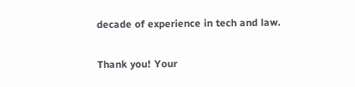decade of experience in tech and law.

Thank you! Your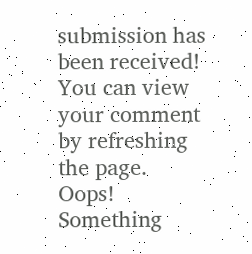submission has been received! You can view your comment by refreshing the page.
Oops! Something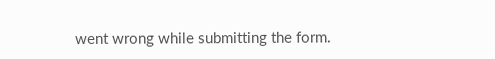went wrong while submitting the form.